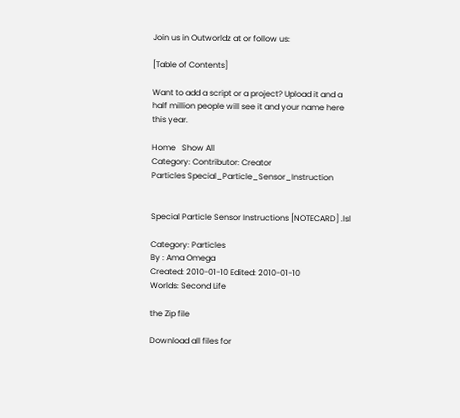Join us in Outworldz at or follow us:

[Table of Contents]

Want to add a script or a project? Upload it and a half million people will see it and your name here this year.

Home   Show All
Category: Contributor: Creator
Particles Special_Particle_Sensor_Instruction


Special Particle Sensor Instructions [NOTECARD] .lsl

Category: Particles
By : Ama Omega
Created: 2010-01-10 Edited: 2010-01-10
Worlds: Second Life

the Zip file

Download all files for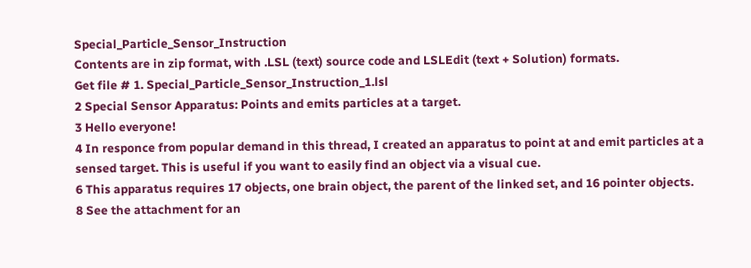Special_Particle_Sensor_Instruction
Contents are in zip format, with .LSL (text) source code and LSLEdit (text + Solution) formats.
Get file # 1. Special_Particle_Sensor_Instruction_1.lsl
2 Special Sensor Apparatus: Points and emits particles at a target.
3 Hello everyone!
4 In responce from popular demand in this thread, I created an apparatus to point at and emit particles at a sensed target. This is useful if you want to easily find an object via a visual cue.
6 This apparatus requires 17 objects, one brain object, the parent of the linked set, and 16 pointer objects.
8 See the attachment for an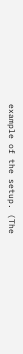example of the setup. (The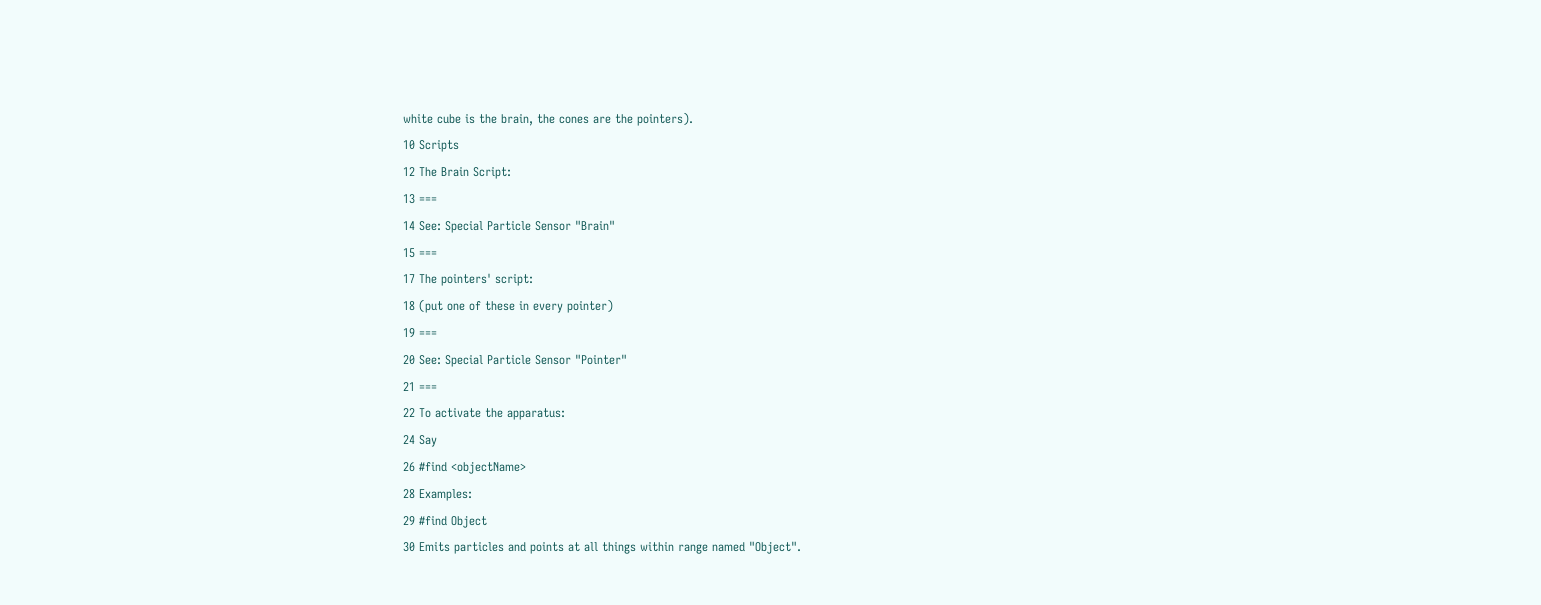white cube is the brain, the cones are the pointers).
10 Scripts
12 The Brain Script:
13 ===
14 See: Special Particle Sensor "Brain"
15 ===
17 The pointers' script:
18 (put one of these in every pointer)
19 ===
20 See: Special Particle Sensor "Pointer"
21 ===
22 To activate the apparatus:
24 Say
26 #find <objectName>
28 Examples:
29 #find Object
30 Emits particles and points at all things within range named "Object".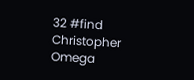32 #find Christopher Omega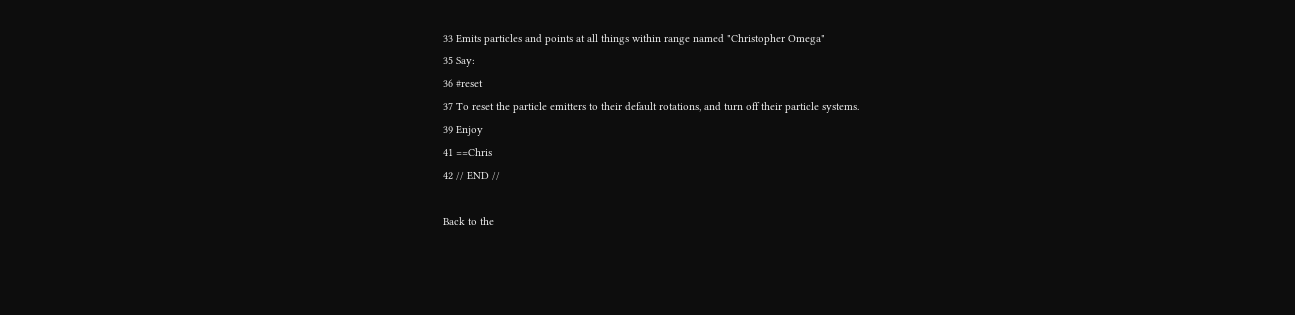33 Emits particles and points at all things within range named "Christopher Omega"
35 Say:
36 #reset
37 To reset the particle emitters to their default rotations, and turn off their particle systems.
39 Enjoy
41 ==Chris
42 // END //

Back to the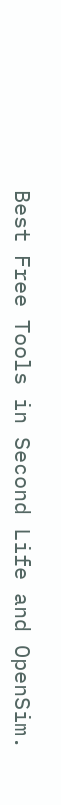Best Free Tools in Second Life and OpenSim.